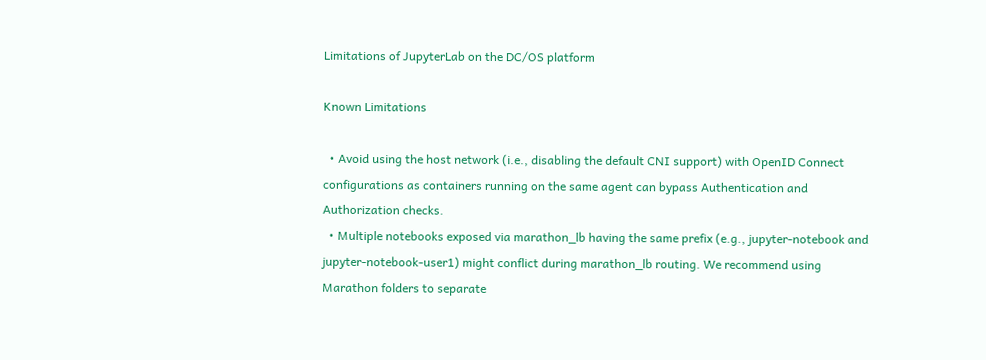Limitations of JupyterLab on the DC/OS platform

Known Limitations

  • Avoid using the host network (i.e., disabling the default CNI support) with OpenID Connect configurations as containers running on the same agent can bypass Authentication and Authorization checks.
  • Multiple notebooks exposed via marathon_lb having the same prefix (e.g., jupyter-notebook and jupyter-notebook-user1) might conflict during marathon_lb routing. We recommend using Marathon folders to separate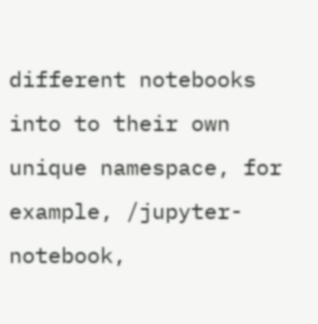different notebooks into to their own unique namespace, for example, /jupyter-notebook,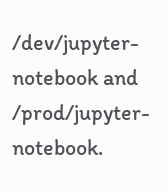/dev/jupyter-notebook and /prod/jupyter-notebook.